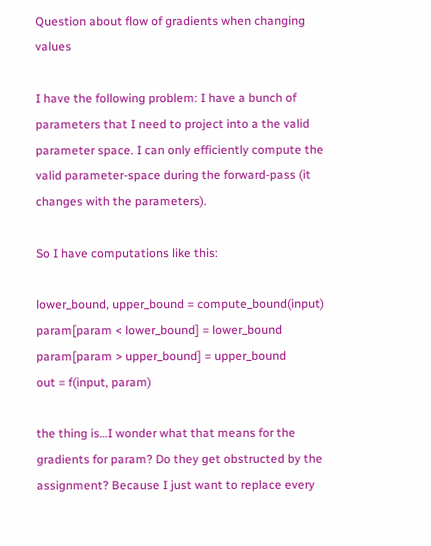Question about flow of gradients when changing values

I have the following problem: I have a bunch of parameters that I need to project into a the valid parameter space. I can only efficiently compute the valid parameter-space during the forward-pass (it changes with the parameters).

So I have computations like this:

lower_bound, upper_bound = compute_bound(input)
param[param < lower_bound] = lower_bound
param[param > upper_bound] = upper_bound
out = f(input, param)

the thing is…I wonder what that means for the gradients for param? Do they get obstructed by the assignment? Because I just want to replace every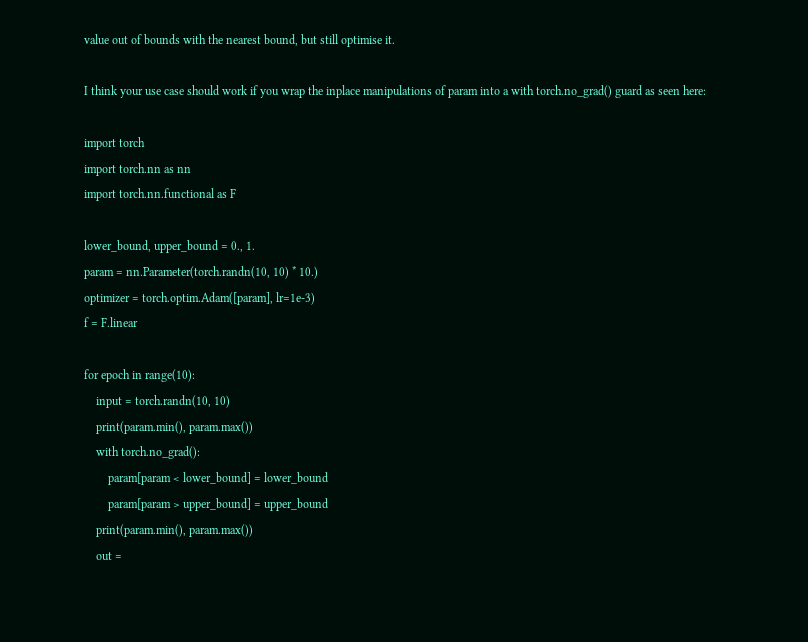value out of bounds with the nearest bound, but still optimise it.

I think your use case should work if you wrap the inplace manipulations of param into a with torch.no_grad() guard as seen here:

import torch
import torch.nn as nn
import torch.nn.functional as F

lower_bound, upper_bound = 0., 1.
param = nn.Parameter(torch.randn(10, 10) * 10.)
optimizer = torch.optim.Adam([param], lr=1e-3)
f = F.linear

for epoch in range(10):
    input = torch.randn(10, 10)
    print(param.min(), param.max())
    with torch.no_grad():
        param[param < lower_bound] = lower_bound
        param[param > upper_bound] = upper_bound
    print(param.min(), param.max())
    out =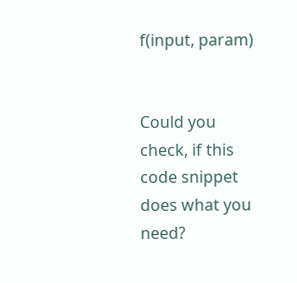f(input, param)


Could you check, if this code snippet does what you need?